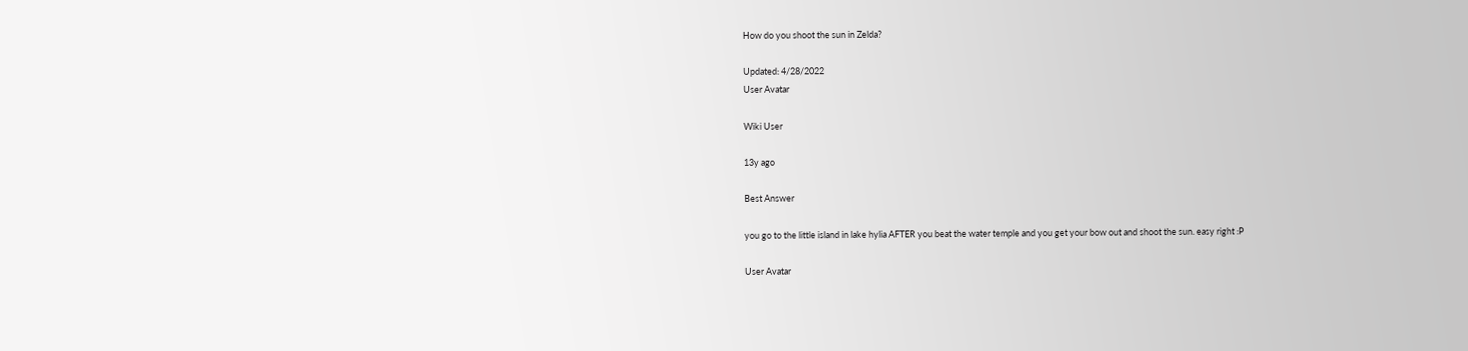How do you shoot the sun in Zelda?

Updated: 4/28/2022
User Avatar

Wiki User

13y ago

Best Answer

you go to the little island in lake hylia AFTER you beat the water temple and you get your bow out and shoot the sun. easy right :P

User Avatar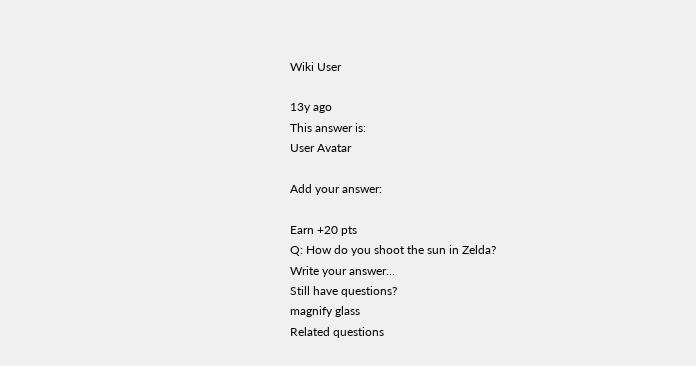Wiki User

13y ago
This answer is:
User Avatar

Add your answer:

Earn +20 pts
Q: How do you shoot the sun in Zelda?
Write your answer...
Still have questions?
magnify glass
Related questions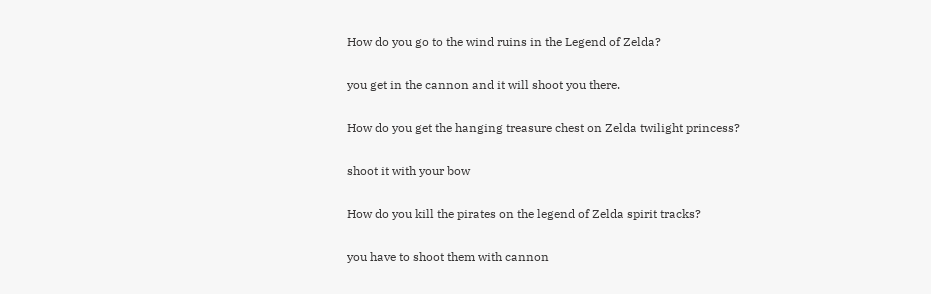How do you go to the wind ruins in the Legend of Zelda?

you get in the cannon and it will shoot you there.

How do you get the hanging treasure chest on Zelda twilight princess?

shoot it with your bow

How do you kill the pirates on the legend of Zelda spirit tracks?

you have to shoot them with cannon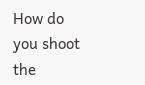How do you shoot the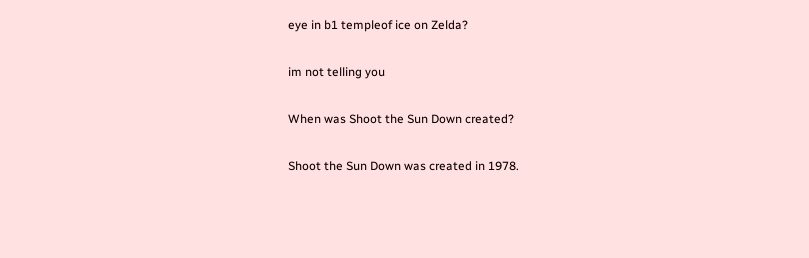eye in b1 templeof ice on Zelda?

im not telling you

When was Shoot the Sun Down created?

Shoot the Sun Down was created in 1978.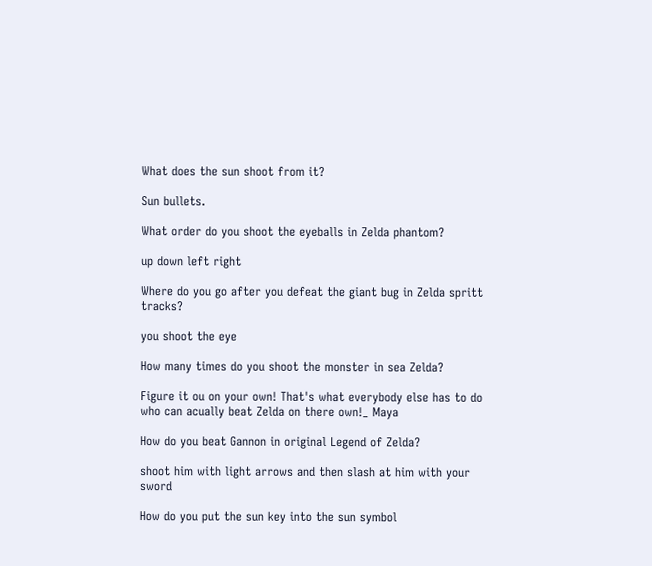What does the sun shoot from it?

Sun bullets.

What order do you shoot the eyeballs in Zelda phantom?

up down left right

Where do you go after you defeat the giant bug in Zelda spritt tracks?

you shoot the eye

How many times do you shoot the monster in sea Zelda?

Figure it ou on your own! That's what everybody else has to do who can acually beat Zelda on there own!_ Maya

How do you beat Gannon in original Legend of Zelda?

shoot him with light arrows and then slash at him with your sword

How do you put the sun key into the sun symbol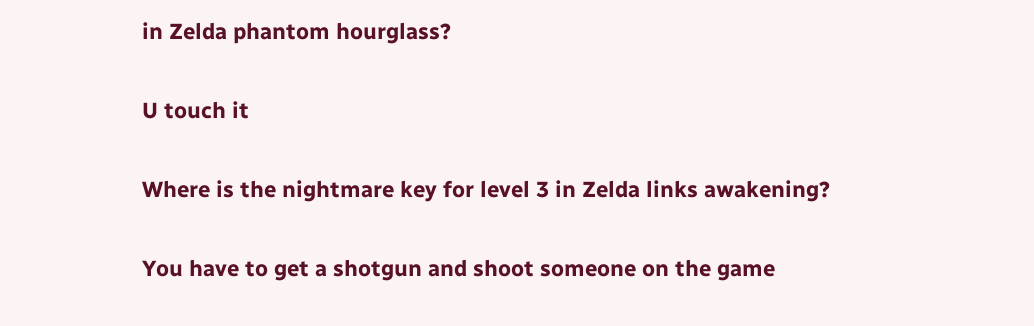in Zelda phantom hourglass?

U touch it

Where is the nightmare key for level 3 in Zelda links awakening?

You have to get a shotgun and shoot someone on the game